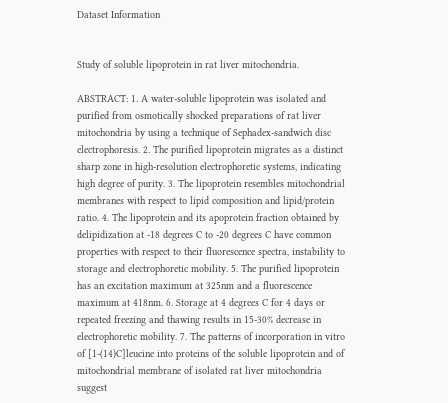Dataset Information


Study of soluble lipoprotein in rat liver mitochondria.

ABSTRACT: 1. A water-soluble lipoprotein was isolated and purified from osmotically shocked preparations of rat liver mitochondria by using a technique of Sephadex-sandwich disc electrophoresis. 2. The purified lipoprotein migrates as a distinct sharp zone in high-resolution electrophoretic systems, indicating high degree of purity. 3. The lipoprotein resembles mitochondrial membranes with respect to lipid composition and lipid/protein ratio. 4. The lipoprotein and its apoprotein fraction obtained by delipidization at -18 degrees C to -20 degrees C have common properties with respect to their fluorescence spectra, instability to storage and electrophoretic mobility. 5. The purified lipoprotein has an excitation maximum at 325nm and a fluorescence maximum at 418nm. 6. Storage at 4 degrees C for 4 days or repeated freezing and thawing results in 15-30% decrease in electrophoretic mobility. 7. The patterns of incorporation in vitro of [1-(14)C]leucine into proteins of the soluble lipoprotein and of mitochondrial membrane of isolated rat liver mitochondria suggest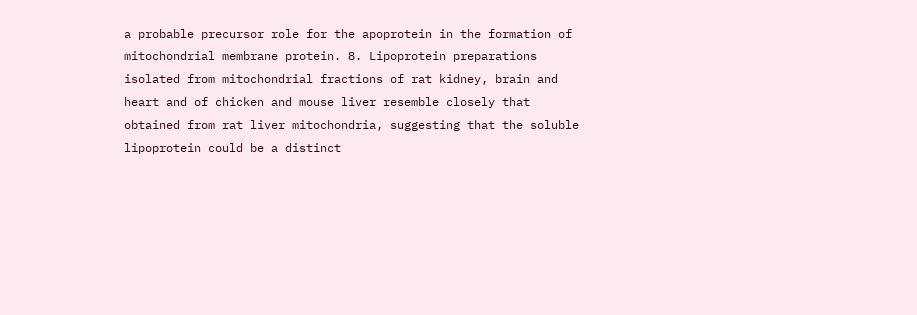a probable precursor role for the apoprotein in the formation of mitochondrial membrane protein. 8. Lipoprotein preparations isolated from mitochondrial fractions of rat kidney, brain and heart and of chicken and mouse liver resemble closely that obtained from rat liver mitochondria, suggesting that the soluble lipoprotein could be a distinct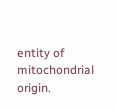entity of mitochondrial origin.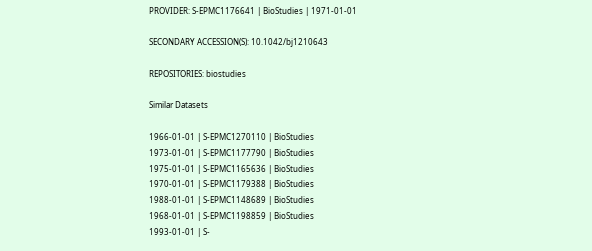PROVIDER: S-EPMC1176641 | BioStudies | 1971-01-01

SECONDARY ACCESSION(S): 10.1042/bj1210643

REPOSITORIES: biostudies

Similar Datasets

1966-01-01 | S-EPMC1270110 | BioStudies
1973-01-01 | S-EPMC1177790 | BioStudies
1975-01-01 | S-EPMC1165636 | BioStudies
1970-01-01 | S-EPMC1179388 | BioStudies
1988-01-01 | S-EPMC1148689 | BioStudies
1968-01-01 | S-EPMC1198859 | BioStudies
1993-01-01 | S-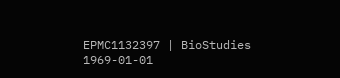EPMC1132397 | BioStudies
1969-01-01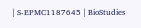| S-EPMC1187645 | BioStudies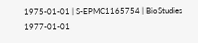1975-01-01 | S-EPMC1165754 | BioStudies
1977-01-01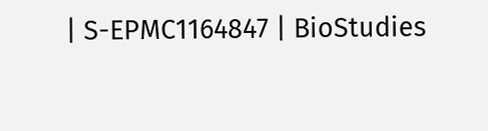| S-EPMC1164847 | BioStudies